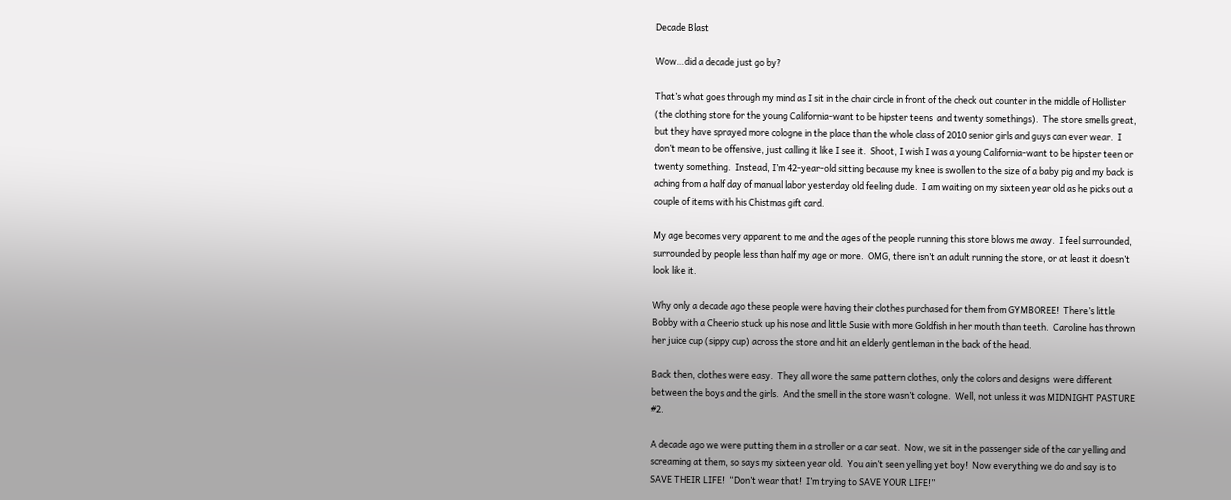Decade Blast

Wow…did a decade just go by?

That’s what goes through my mind as I sit in the chair circle in front of the check out counter in the middle of Hollister (the clothing store for the young California-want to be hipster teens  and twenty somethings).  The store smells great, but they have sprayed more cologne in the place than the whole class of 2010 senior girls and guys can ever wear.  I don’t mean to be offensive, just calling it like I see it.  Shoot, I wish I was a young California-want to be hipster teen or twenty something.  Instead, I’m 42-year-old sitting because my knee is swollen to the size of a baby pig and my back is aching from a half day of manual labor yesterday old feeling dude.  I am waiting on my sixteen year old as he picks out a couple of items with his Chistmas gift card.

My age becomes very apparent to me and the ages of the people running this store blows me away.  I feel surrounded, surrounded by people less than half my age or more.  OMG, there isn’t an adult running the store, or at least it doesn’t look like it.

Why only a decade ago these people were having their clothes purchased for them from GYMBOREE!  There’s little Bobby with a Cheerio stuck up his nose and little Susie with more Goldfish in her mouth than teeth.  Caroline has thrown her juice cup (sippy cup) across the store and hit an elderly gentleman in the back of the head.

Back then, clothes were easy.  They all wore the same pattern clothes, only the colors and designs  were different between the boys and the girls.  And the smell in the store wasn’t cologne.  Well, not unless it was MIDNIGHT PASTURE #2.

A decade ago we were putting them in a stroller or a car seat.  Now, we sit in the passenger side of the car yelling and screaming at them, so says my sixteen year old.  You ain’t seen yelling yet boy!  Now everything we do and say is to SAVE THEIR LIFE!  “Don’t wear that!  I’m trying to SAVE YOUR LIFE!”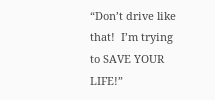“Don’t drive like that!  I’m trying to SAVE YOUR LIFE!”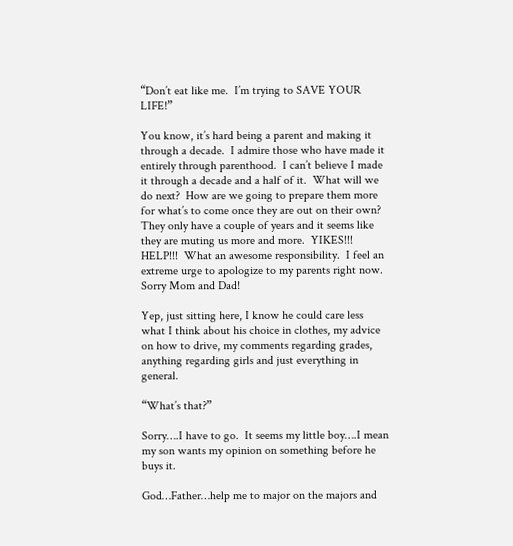“Don’t eat like me.  I’m trying to SAVE YOUR LIFE!”

You know, it’s hard being a parent and making it through a decade.  I admire those who have made it entirely through parenthood.  I can’t believe I made it through a decade and a half of it.  What will we do next?  How are we going to prepare them more for what’s to come once they are out on their own?  They only have a couple of years and it seems like they are muting us more and more.  YIKES!!!  HELP!!!  What an awesome responsibility.  I feel an extreme urge to apologize to my parents right now.  Sorry Mom and Dad!

Yep, just sitting here, I know he could care less what I think about his choice in clothes, my advice on how to drive, my comments regarding grades, anything regarding girls and just everything in general.

“What’s that?”

Sorry….I have to go.  It seems my little boy….I mean my son wants my opinion on something before he buys it.

God…Father…help me to major on the majors and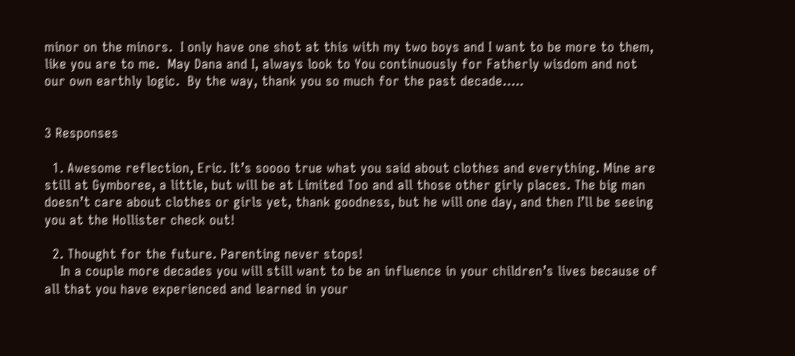minor on the minors.  I only have one shot at this with my two boys and I want to be more to them, like you are to me.  May Dana and I, always look to You continuously for Fatherly wisdom and not our own earthly logic.  By the way, thank you so much for the past decade…..


3 Responses

  1. Awesome reflection, Eric. It’s soooo true what you said about clothes and everything. Mine are still at Gymboree, a little, but will be at Limited Too and all those other girly places. The big man doesn’t care about clothes or girls yet, thank goodness, but he will one day, and then I’ll be seeing you at the Hollister check out!

  2. Thought for the future. Parenting never stops!
    In a couple more decades you will still want to be an influence in your children’s lives because of all that you have experienced and learned in your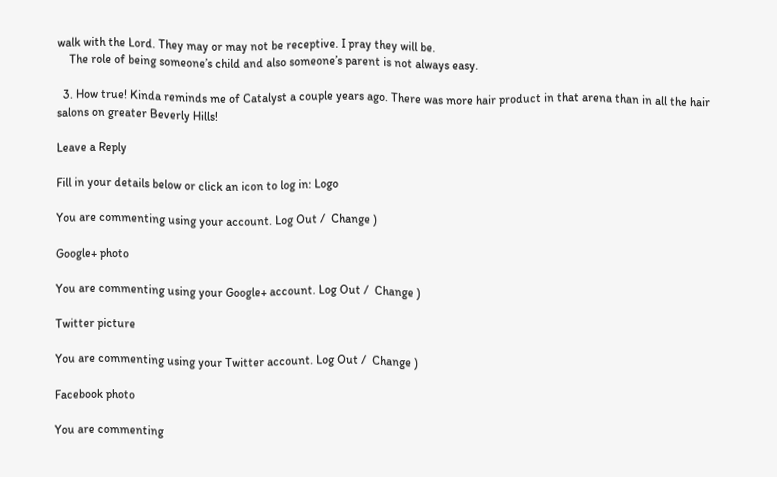walk with the Lord. They may or may not be receptive. I pray they will be.
    The role of being someone’s child and also someone’s parent is not always easy.

  3. How true! Kinda reminds me of Catalyst a couple years ago. There was more hair product in that arena than in all the hair salons on greater Beverly Hills!

Leave a Reply

Fill in your details below or click an icon to log in: Logo

You are commenting using your account. Log Out /  Change )

Google+ photo

You are commenting using your Google+ account. Log Out /  Change )

Twitter picture

You are commenting using your Twitter account. Log Out /  Change )

Facebook photo

You are commenting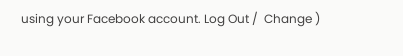using your Facebook account. Log Out /  Change )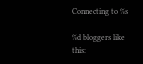Connecting to %s

%d bloggers like this: